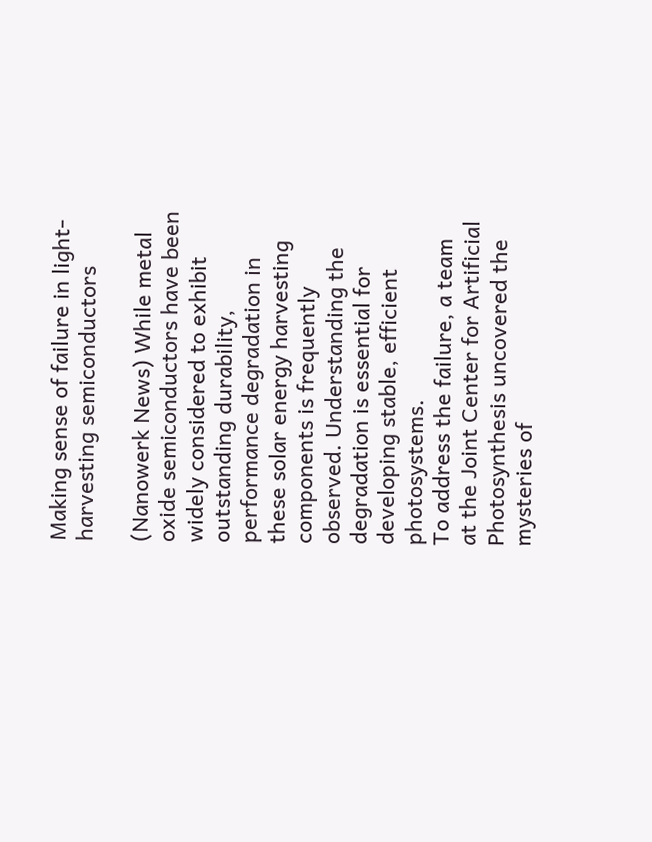Making sense of failure in light-harvesting semiconductors

(Nanowerk News) While metal oxide semiconductors have been widely considered to exhibit outstanding durability, performance degradation in these solar energy harvesting components is frequently observed. Understanding the degradation is essential for developing stable, efficient photosystems.
To address the failure, a team at the Joint Center for Artificial Photosynthesis uncovered the mysteries of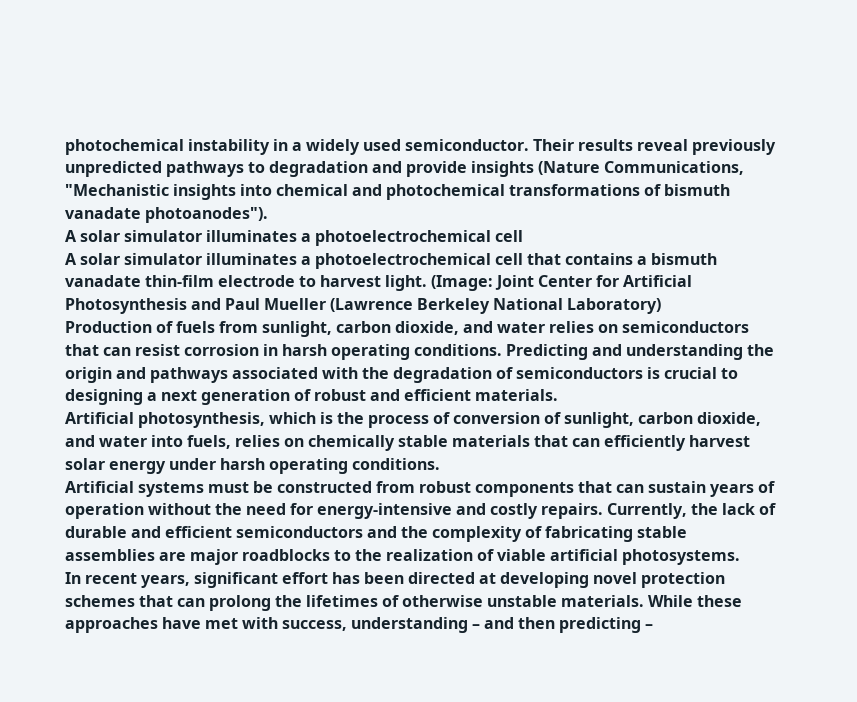photochemical instability in a widely used semiconductor. Their results reveal previously unpredicted pathways to degradation and provide insights (Nature Communications, "Mechanistic insights into chemical and photochemical transformations of bismuth vanadate photoanodes").
A solar simulator illuminates a photoelectrochemical cell
A solar simulator illuminates a photoelectrochemical cell that contains a bismuth vanadate thin-film electrode to harvest light. (Image: Joint Center for Artificial Photosynthesis and Paul Mueller (Lawrence Berkeley National Laboratory)
Production of fuels from sunlight, carbon dioxide, and water relies on semiconductors that can resist corrosion in harsh operating conditions. Predicting and understanding the origin and pathways associated with the degradation of semiconductors is crucial to designing a next generation of robust and efficient materials.
Artificial photosynthesis, which is the process of conversion of sunlight, carbon dioxide, and water into fuels, relies on chemically stable materials that can efficiently harvest solar energy under harsh operating conditions.
Artificial systems must be constructed from robust components that can sustain years of operation without the need for energy-intensive and costly repairs. Currently, the lack of durable and efficient semiconductors and the complexity of fabricating stable assemblies are major roadblocks to the realization of viable artificial photosystems.
In recent years, significant effort has been directed at developing novel protection schemes that can prolong the lifetimes of otherwise unstable materials. While these approaches have met with success, understanding – and then predicting –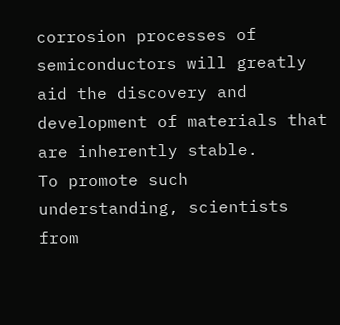corrosion processes of semiconductors will greatly aid the discovery and development of materials that are inherently stable.
To promote such understanding, scientists from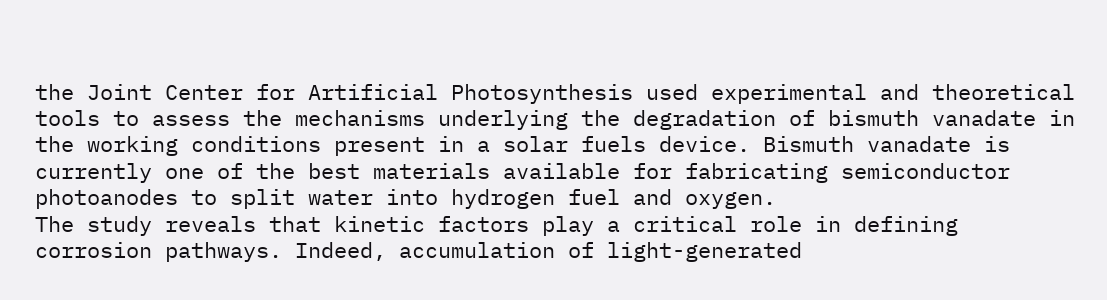the Joint Center for Artificial Photosynthesis used experimental and theoretical tools to assess the mechanisms underlying the degradation of bismuth vanadate in the working conditions present in a solar fuels device. Bismuth vanadate is currently one of the best materials available for fabricating semiconductor photoanodes to split water into hydrogen fuel and oxygen.
The study reveals that kinetic factors play a critical role in defining corrosion pathways. Indeed, accumulation of light-generated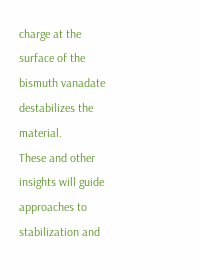charge at the surface of the bismuth vanadate destabilizes the material.
These and other insights will guide approaches to stabilization and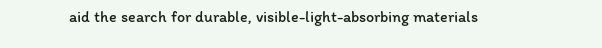aid the search for durable, visible-light-absorbing materials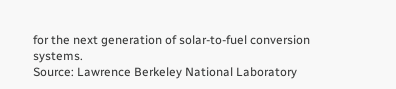for the next generation of solar-to-fuel conversion systems.
Source: Lawrence Berkeley National Laboratory